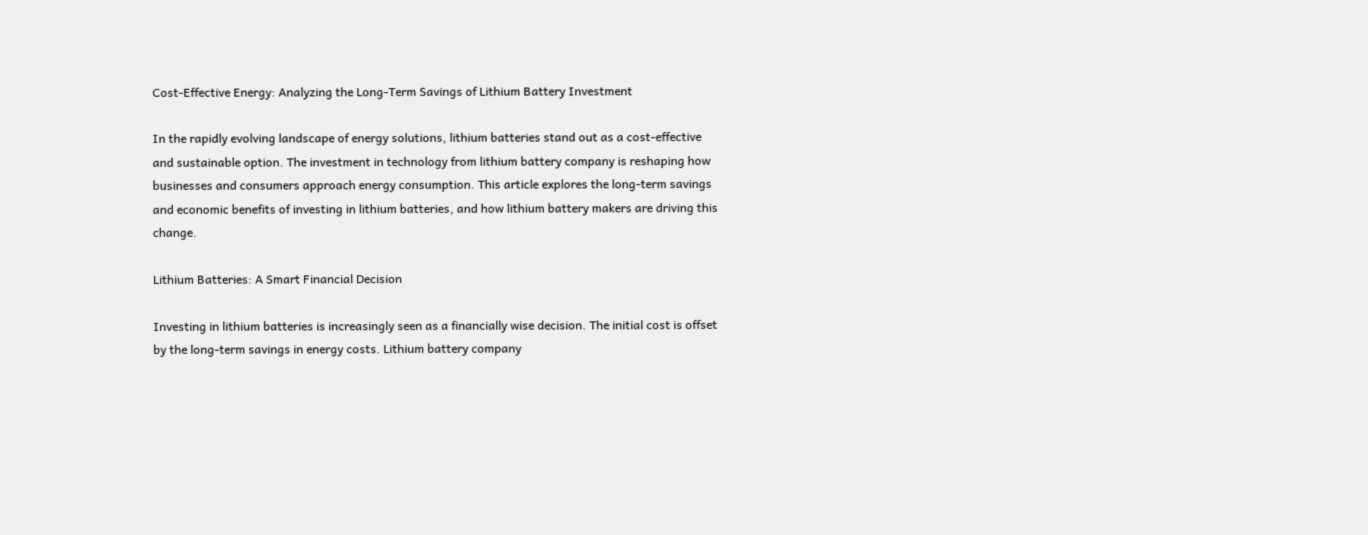Cost-Effective Energy: Analyzing the Long-Term Savings of Lithium Battery Investment

In the rapidly evolving landscape of energy solutions, lithium batteries stand out as a cost-effective and sustainable option. The investment in technology from lithium battery company is reshaping how businesses and consumers approach energy consumption. This article explores the long-term savings and economic benefits of investing in lithium batteries, and how lithium battery makers are driving this change.

Lithium Batteries: A Smart Financial Decision

Investing in lithium batteries is increasingly seen as a financially wise decision. The initial cost is offset by the long-term savings in energy costs. Lithium battery company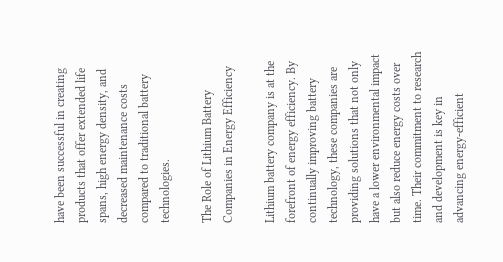have been successful in creating products that offer extended life spans, high energy density, and decreased maintenance costs compared to traditional battery technologies.

The Role of Lithium Battery Companies in Energy Efficiency

Lithium battery company is at the forefront of energy efficiency. By continually improving battery technology, these companies are providing solutions that not only have a lower environmental impact but also reduce energy costs over time. Their commitment to research and development is key in advancing energy-efficient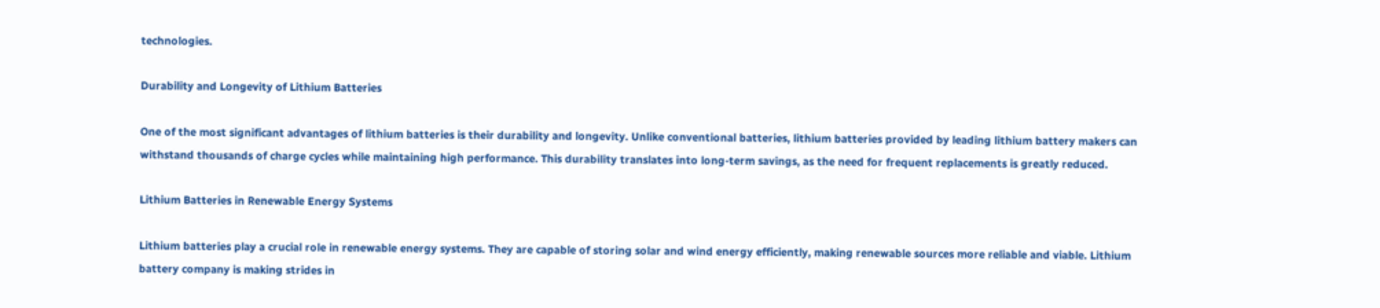technologies.

Durability and Longevity of Lithium Batteries

One of the most significant advantages of lithium batteries is their durability and longevity. Unlike conventional batteries, lithium batteries provided by leading lithium battery makers can withstand thousands of charge cycles while maintaining high performance. This durability translates into long-term savings, as the need for frequent replacements is greatly reduced.

Lithium Batteries in Renewable Energy Systems

Lithium batteries play a crucial role in renewable energy systems. They are capable of storing solar and wind energy efficiently, making renewable sources more reliable and viable. Lithium battery company is making strides in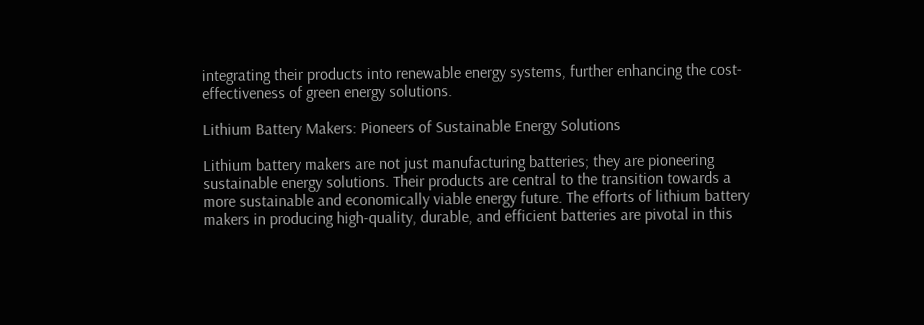integrating their products into renewable energy systems, further enhancing the cost-effectiveness of green energy solutions.

Lithium Battery Makers: Pioneers of Sustainable Energy Solutions

Lithium battery makers are not just manufacturing batteries; they are pioneering sustainable energy solutions. Their products are central to the transition towards a more sustainable and economically viable energy future. The efforts of lithium battery makers in producing high-quality, durable, and efficient batteries are pivotal in this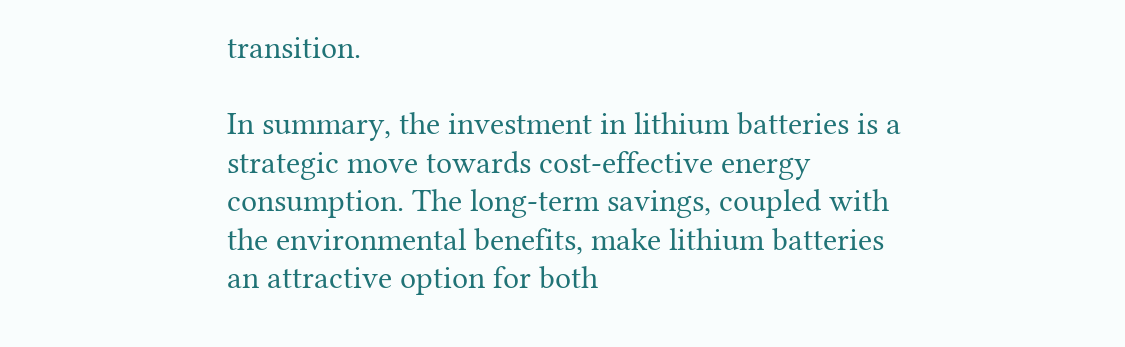transition.

In summary, the investment in lithium batteries is a strategic move towards cost-effective energy consumption. The long-term savings, coupled with the environmental benefits, make lithium batteries an attractive option for both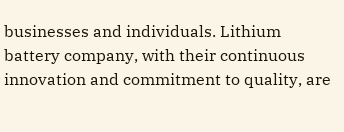businesses and individuals. Lithium battery company, with their continuous innovation and commitment to quality, are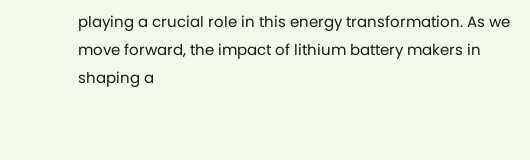playing a crucial role in this energy transformation. As we move forward, the impact of lithium battery makers in shaping a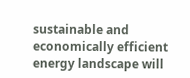sustainable and economically efficient energy landscape will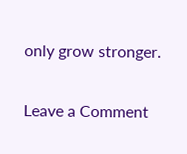only grow stronger.

Leave a Comment